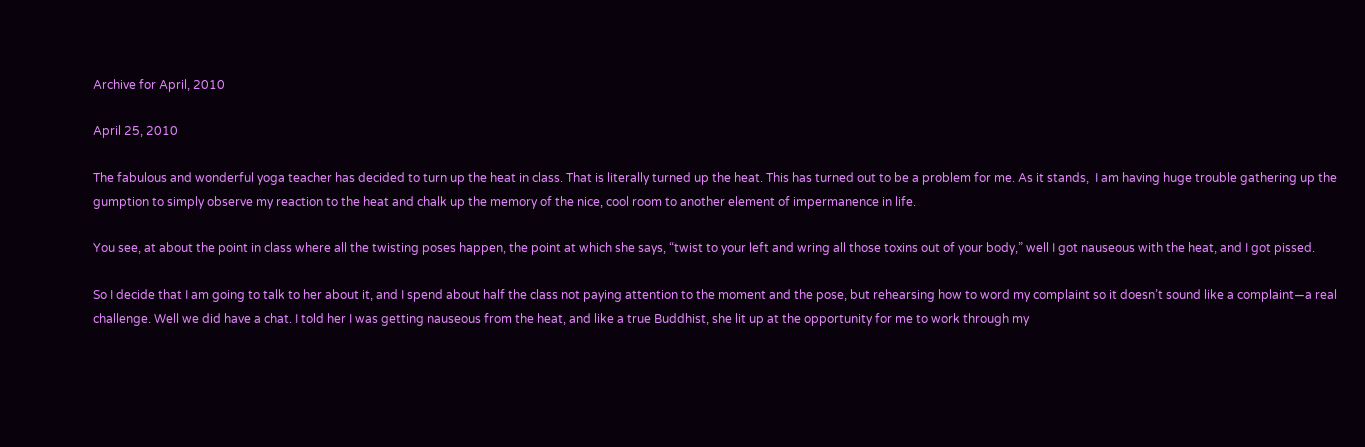Archive for April, 2010

April 25, 2010

The fabulous and wonderful yoga teacher has decided to turn up the heat in class. That is literally turned up the heat. This has turned out to be a problem for me. As it stands,  I am having huge trouble gathering up the gumption to simply observe my reaction to the heat and chalk up the memory of the nice, cool room to another element of impermanence in life.

You see, at about the point in class where all the twisting poses happen, the point at which she says, “twist to your left and wring all those toxins out of your body,” well I got nauseous with the heat, and I got pissed.

So I decide that I am going to talk to her about it, and I spend about half the class not paying attention to the moment and the pose, but rehearsing how to word my complaint so it doesn’t sound like a complaint—a real challenge. Well we did have a chat. I told her I was getting nauseous from the heat, and like a true Buddhist, she lit up at the opportunity for me to work through my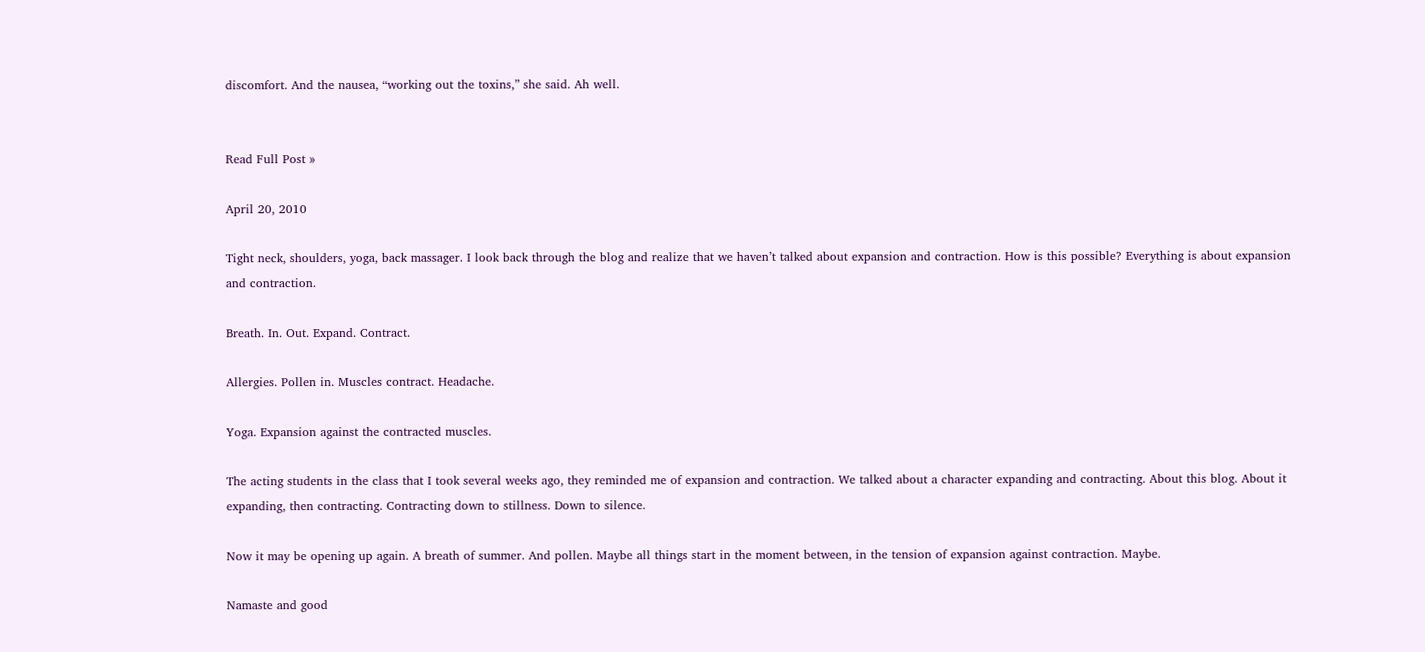discomfort. And the nausea, “working out the toxins,” she said. Ah well.


Read Full Post »

April 20, 2010

Tight neck, shoulders, yoga, back massager. I look back through the blog and realize that we haven’t talked about expansion and contraction. How is this possible? Everything is about expansion and contraction.

Breath. In. Out. Expand. Contract.

Allergies. Pollen in. Muscles contract. Headache.

Yoga. Expansion against the contracted muscles.

The acting students in the class that I took several weeks ago, they reminded me of expansion and contraction. We talked about a character expanding and contracting. About this blog. About it expanding, then contracting. Contracting down to stillness. Down to silence.

Now it may be opening up again. A breath of summer. And pollen. Maybe all things start in the moment between, in the tension of expansion against contraction. Maybe.

Namaste and good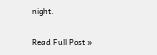night.

Read Full Post »